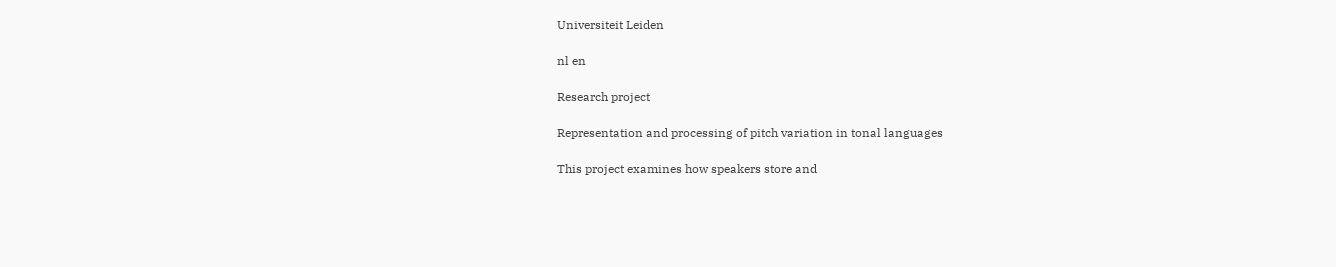Universiteit Leiden

nl en

Research project

Representation and processing of pitch variation in tonal languages

This project examines how speakers store and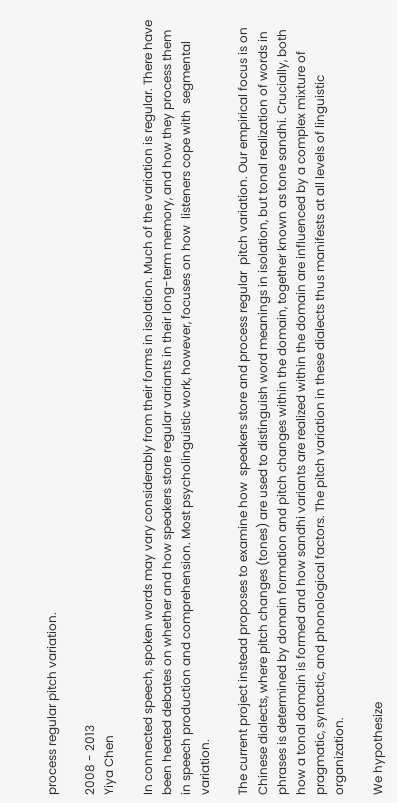process regular pitch variation.

2008 - 2013
Yiya Chen

In connected speech, spoken words may vary considerably from their forms in isolation. Much of the variation is regular. There have been heated debates on whether and how speakers store regular variants in their long-term memory, and how they process them in speech production and comprehension. Most psycholinguistic work, however, focuses on how  listeners cope with  segmental variation.

The current project instead proposes to examine how  speakers store and process regular  pitch variation. Our empirical focus is on Chinese dialects, where pitch changes (tones) are used to distinguish word meanings in isolation, but tonal realization of words in phrases is determined by domain formation and pitch changes within the domain, together known as tone sandhi. Crucially, both how a tonal domain is formed and how sandhi variants are realized within the domain are influenced by a complex mixture of pragmatic, syntactic, and phonological factors. The pitch variation in these dialects thus manifests at all levels of linguistic organization.

We hypothesize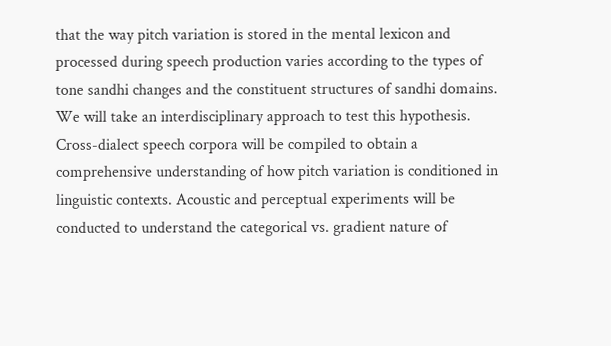that the way pitch variation is stored in the mental lexicon and processed during speech production varies according to the types of tone sandhi changes and the constituent structures of sandhi domains. We will take an interdisciplinary approach to test this hypothesis. Cross-dialect speech corpora will be compiled to obtain a comprehensive understanding of how pitch variation is conditioned in linguistic contexts. Acoustic and perceptual experiments will be conducted to understand the categorical vs. gradient nature of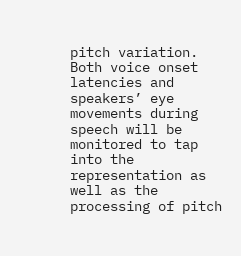pitch variation. Both voice onset latencies and speakers’ eye movements during speech will be monitored to tap into the representation as well as the processing of pitch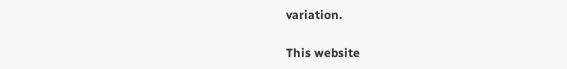variation.

This website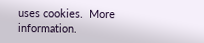uses cookies.  More information.